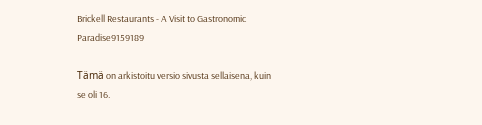Brickell Restaurants - A Visit to Gastronomic Paradise9159189

Tämä on arkistoitu versio sivusta sellaisena, kuin se oli 16.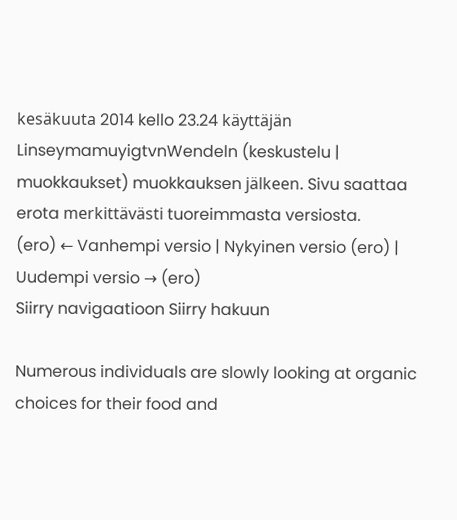kesäkuuta 2014 kello 23.24 käyttäjän LinseymamuyigtvnWendeln (keskustelu | muokkaukset) muokkauksen jälkeen. Sivu saattaa erota merkittävästi tuoreimmasta versiosta.
(ero) ← Vanhempi versio | Nykyinen versio (ero) | Uudempi versio → (ero)
Siirry navigaatioon Siirry hakuun

Numerous individuals are slowly looking at organic choices for their food and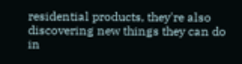residential products, they're also discovering new things they can do in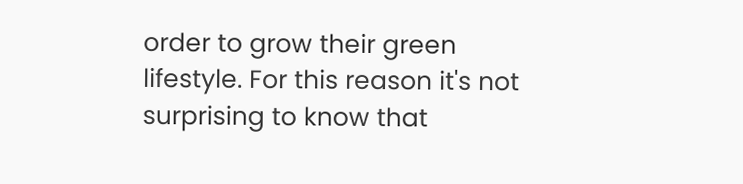order to grow their green lifestyle. For this reason it's not surprising to know that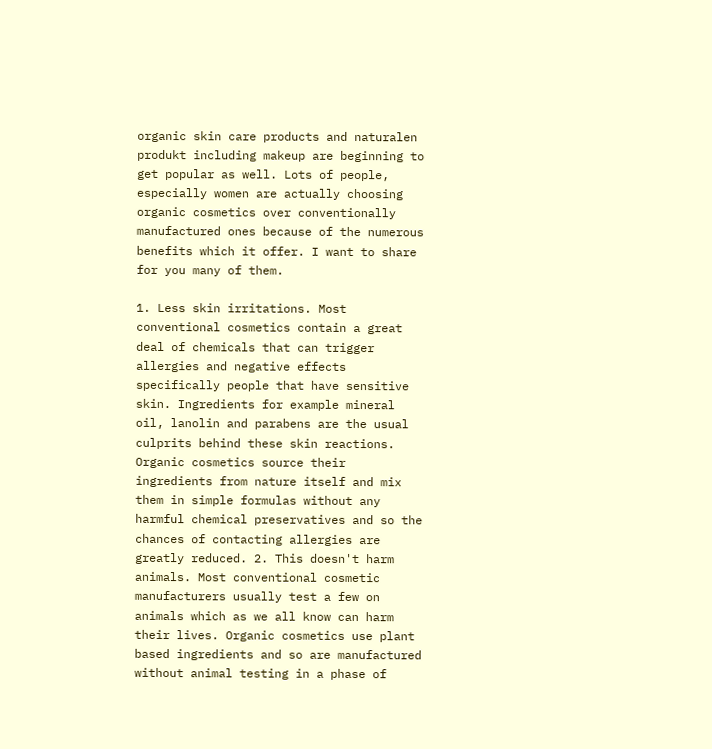organic skin care products and naturalen produkt including makeup are beginning to get popular as well. Lots of people, especially women are actually choosing organic cosmetics over conventionally manufactured ones because of the numerous benefits which it offer. I want to share for you many of them.

1. Less skin irritations. Most conventional cosmetics contain a great deal of chemicals that can trigger allergies and negative effects specifically people that have sensitive skin. Ingredients for example mineral oil, lanolin and parabens are the usual culprits behind these skin reactions. Organic cosmetics source their ingredients from nature itself and mix them in simple formulas without any harmful chemical preservatives and so the chances of contacting allergies are greatly reduced. 2. This doesn't harm animals. Most conventional cosmetic manufacturers usually test a few on animals which as we all know can harm their lives. Organic cosmetics use plant based ingredients and so are manufactured without animal testing in a phase of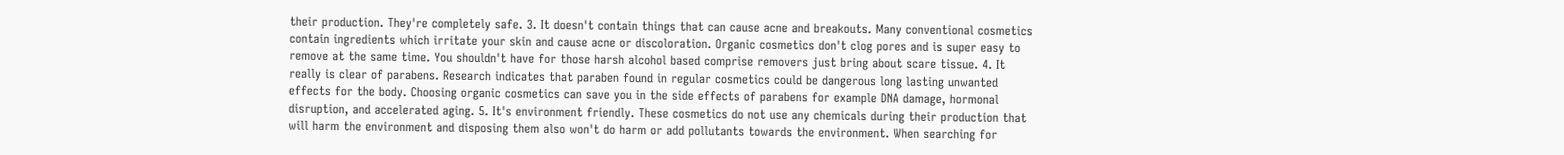their production. They're completely safe. 3. It doesn't contain things that can cause acne and breakouts. Many conventional cosmetics contain ingredients which irritate your skin and cause acne or discoloration. Organic cosmetics don't clog pores and is super easy to remove at the same time. You shouldn't have for those harsh alcohol based comprise removers just bring about scare tissue. 4. It really is clear of parabens. Research indicates that paraben found in regular cosmetics could be dangerous long lasting unwanted effects for the body. Choosing organic cosmetics can save you in the side effects of parabens for example DNA damage, hormonal disruption, and accelerated aging. 5. It's environment friendly. These cosmetics do not use any chemicals during their production that will harm the environment and disposing them also won't do harm or add pollutants towards the environment. When searching for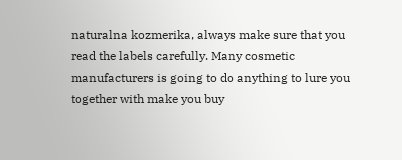naturalna kozmerika, always make sure that you read the labels carefully. Many cosmetic manufacturers is going to do anything to lure you together with make you buy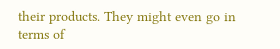their products. They might even go in terms of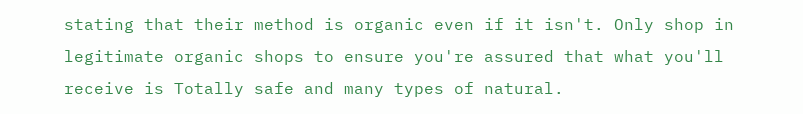stating that their method is organic even if it isn't. Only shop in legitimate organic shops to ensure you're assured that what you'll receive is Totally safe and many types of natural.